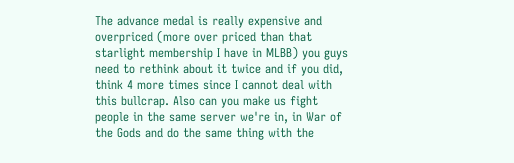The advance medal is really expensive and overpriced (more over priced than that starlight membership I have in MLBB) you guys need to rethink about it twice and if you did, think 4 more times since I cannot deal with this bullcrap. Also can you make us fight people in the same server we're in, in War of the Gods and do the same thing with the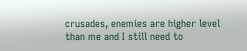crusades, enemies are higher level than me and I still need to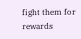fight them for rewards